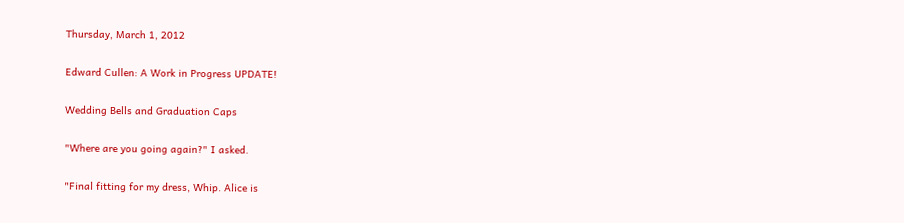Thursday, March 1, 2012

Edward Cullen: A Work in Progress UPDATE!

Wedding Bells and Graduation Caps

"Where are you going again?" I asked.

"Final fitting for my dress, Whip. Alice is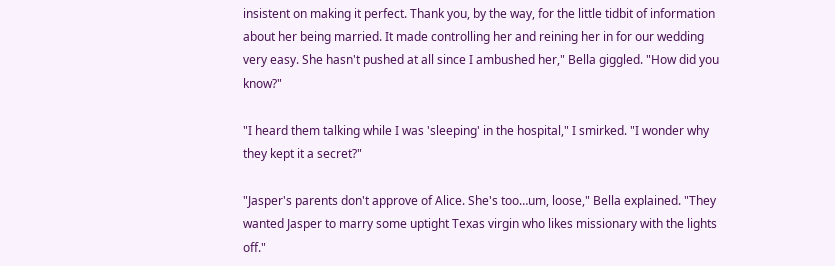insistent on making it perfect. Thank you, by the way, for the little tidbit of information about her being married. It made controlling her and reining her in for our wedding very easy. She hasn't pushed at all since I ambushed her," Bella giggled. "How did you know?"

"I heard them talking while I was 'sleeping' in the hospital," I smirked. "I wonder why they kept it a secret?"

"Jasper's parents don't approve of Alice. She's too…um, loose," Bella explained. "They wanted Jasper to marry some uptight Texas virgin who likes missionary with the lights off."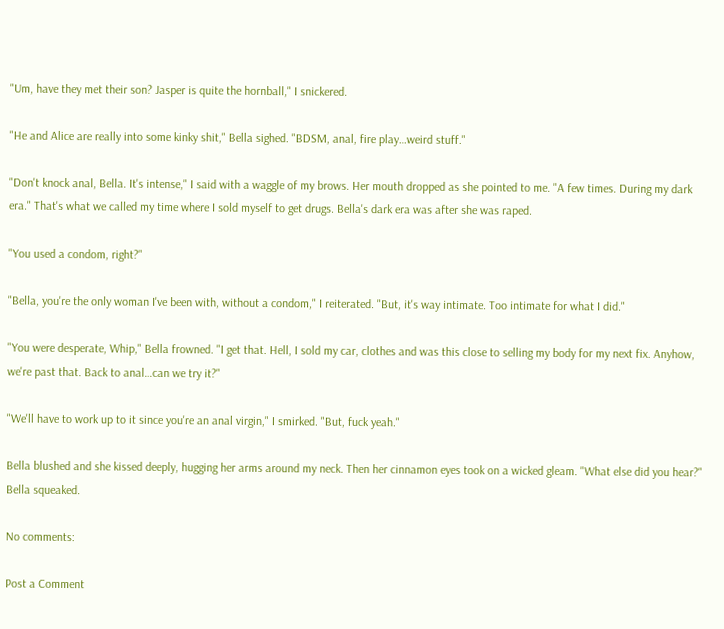"Um, have they met their son? Jasper is quite the hornball," I snickered.

"He and Alice are really into some kinky shit," Bella sighed. "BDSM, anal, fire play…weird stuff."

"Don't knock anal, Bella. It's intense," I said with a waggle of my brows. Her mouth dropped as she pointed to me. "A few times. During my dark era." That's what we called my time where I sold myself to get drugs. Bella's dark era was after she was raped.

"You used a condom, right?"

"Bella, you're the only woman I've been with, without a condom," I reiterated. "But, it's way intimate. Too intimate for what I did."

"You were desperate, Whip," Bella frowned. "I get that. Hell, I sold my car, clothes and was this close to selling my body for my next fix. Anyhow, we're past that. Back to anal…can we try it?"

"We'll have to work up to it since you're an anal virgin," I smirked. "But, fuck yeah."

Bella blushed and she kissed deeply, hugging her arms around my neck. Then her cinnamon eyes took on a wicked gleam. "What else did you hear?" Bella squeaked.

No comments:

Post a Comment